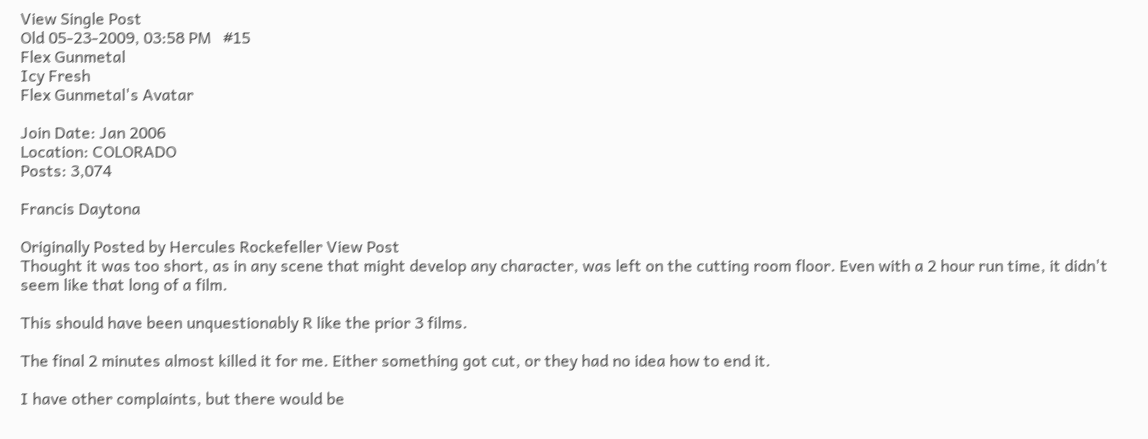View Single Post
Old 05-23-2009, 03:58 PM   #15
Flex Gunmetal
Icy Fresh
Flex Gunmetal's Avatar

Join Date: Jan 2006
Location: COLORADO
Posts: 3,074

Francis Daytona

Originally Posted by Hercules Rockefeller View Post
Thought it was too short, as in any scene that might develop any character, was left on the cutting room floor. Even with a 2 hour run time, it didn't seem like that long of a film.

This should have been unquestionably R like the prior 3 films.

The final 2 minutes almost killed it for me. Either something got cut, or they had no idea how to end it.

I have other complaints, but there would be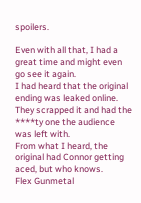spoilers.

Even with all that, I had a great time and might even go see it again.
I had heard that the original ending was leaked online. They scrapped it and had the ****ty one the audience was left with.
From what I heard, the original had Connor getting aced, but who knows.
Flex Gunmetal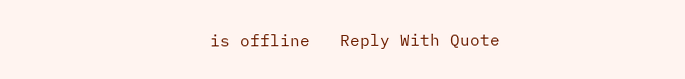is offline   Reply With Quote